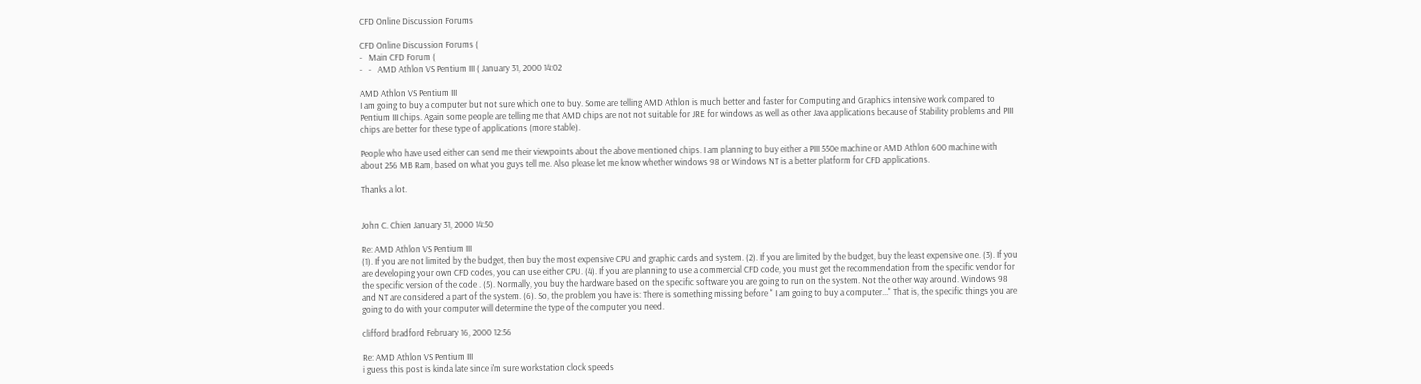CFD Online Discussion Forums

CFD Online Discussion Forums (
-   Main CFD Forum (
-   -   AMD Athlon VS Pentium III ( January 31, 2000 14:02

AMD Athlon VS Pentium III
I am going to buy a computer but not sure which one to buy. Some are telling AMD Athlon is much better and faster for Computing and Graphics intensive work compared to Pentium III chips. Again some people are telling me that AMD chips are not not suitable for JRE for windows as well as other Java applications because of Stability problems and PIII chips are better for these type of applications (more stable).

People who have used either can send me their viewpoints about the above mentioned chips. I am planning to buy either a PIII 550e machine or AMD Athlon 600 machine with about 256 MB Ram, based on what you guys tell me. Also please let me know whether windows 98 or Windows NT is a better platform for CFD applications.

Thanks a lot.


John C. Chien January 31, 2000 14:50

Re: AMD Athlon VS Pentium III
(1). If you are not limited by the budget, then buy the most expensive CPU and graphic cards and system. (2). If you are limited by the budget, buy the least expensive one. (3). If you are developing your own CFD codes, you can use either CPU. (4). If you are planning to use a commercial CFD code, you must get the recommendation from the specific vendor for the specific version of the code . (5). Normally, you buy the hardware based on the specific software you are going to run on the system. Not the other way around. Windows 98 and NT are considered a part of the system. (6). So, the problem you have is: There is something missing before " I am going to buy a computer..." That is, the specific things you are going to do with your computer will determine the type of the computer you need.

clifford bradford February 16, 2000 12:56

Re: AMD Athlon VS Pentium III
i guess this post is kinda late since i'm sure workstation clock speeds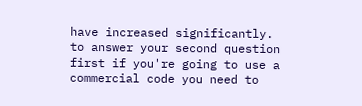have increased significantly. to answer your second question first if you're going to use a commercial code you need to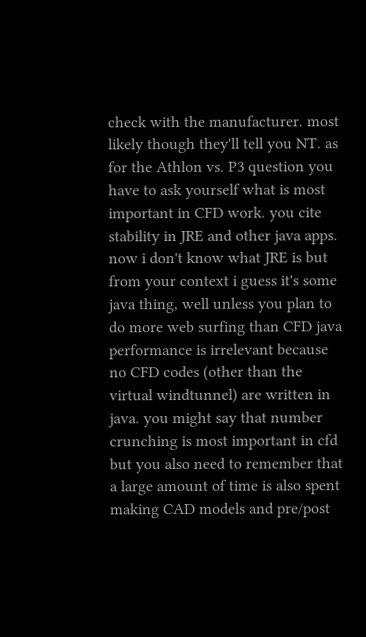check with the manufacturer. most likely though they'll tell you NT. as for the Athlon vs. P3 question you have to ask yourself what is most important in CFD work. you cite stability in JRE and other java apps. now i don't know what JRE is but from your context i guess it's some java thing, well unless you plan to do more web surfing than CFD java performance is irrelevant because no CFD codes (other than the virtual windtunnel) are written in java. you might say that number crunching is most important in cfd but you also need to remember that a large amount of time is also spent making CAD models and pre/post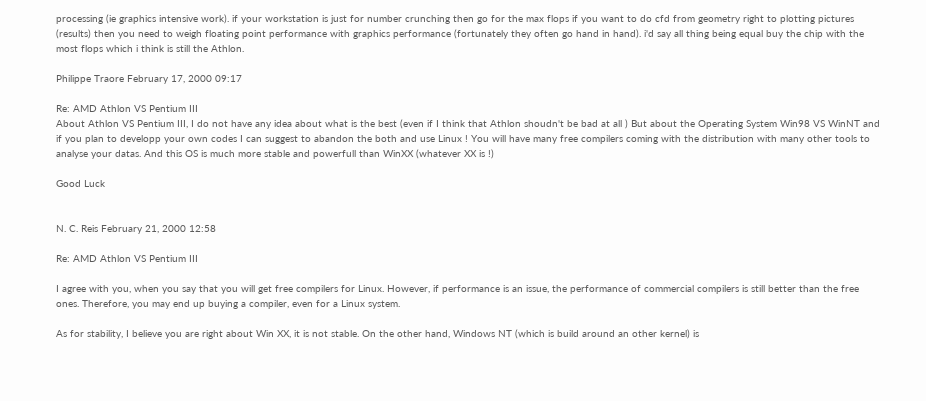processing (ie graphics intensive work). if your workstation is just for number crunching then go for the max flops if you want to do cfd from geometry right to plotting pictures (results) then you need to weigh floating point performance with graphics performance (fortunately they often go hand in hand). i'd say all thing being equal buy the chip with the most flops which i think is still the Athlon.

Philippe Traore February 17, 2000 09:17

Re: AMD Athlon VS Pentium III
About Athlon VS Pentium III, I do not have any idea about what is the best (even if I think that Athlon shoudn't be bad at all ) But about the Operating System Win98 VS WinNT and if you plan to developp your own codes I can suggest to abandon the both and use Linux ! You will have many free compilers coming with the distribution with many other tools to analyse your datas. And this OS is much more stable and powerfull than WinXX (whatever XX is !)

Good Luck


N. C. Reis February 21, 2000 12:58

Re: AMD Athlon VS Pentium III

I agree with you, when you say that you will get free compilers for Linux. However, if performance is an issue, the performance of commercial compilers is still better than the free ones. Therefore, you may end up buying a compiler, even for a Linux system.

As for stability, I believe you are right about Win XX, it is not stable. On the other hand, Windows NT (which is build around an other kernel) is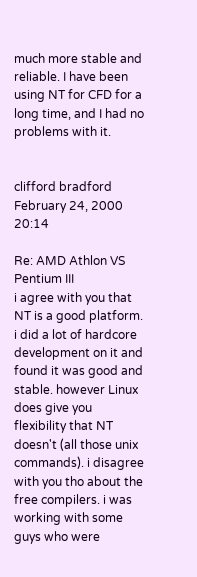much more stable and reliable. I have been using NT for CFD for a long time, and I had no problems with it.


clifford bradford February 24, 2000 20:14

Re: AMD Athlon VS Pentium III
i agree with you that NT is a good platform. i did a lot of hardcore development on it and found it was good and stable. however Linux does give you flexibility that NT doesn't (all those unix commands). i disagree with you tho about the free compilers. i was working with some guys who were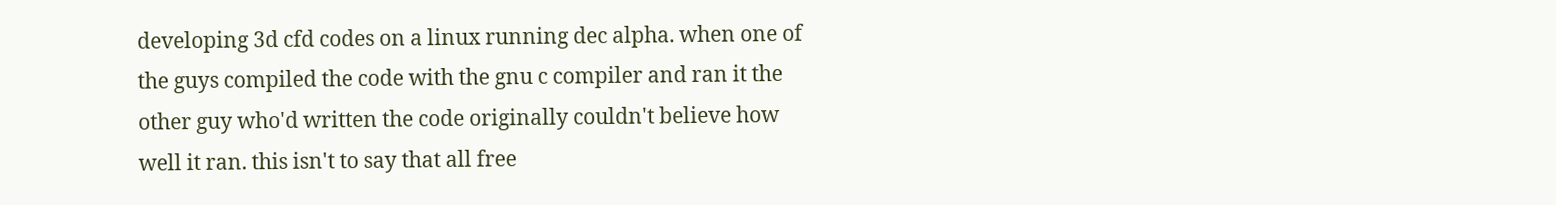developing 3d cfd codes on a linux running dec alpha. when one of the guys compiled the code with the gnu c compiler and ran it the other guy who'd written the code originally couldn't believe how well it ran. this isn't to say that all free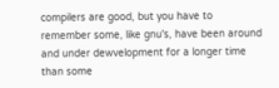compilers are good, but you have to remember some, like gnu's, have been around and under dewvelopment for a longer time than some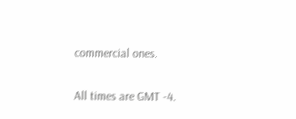commercial ones.

All times are GMT -4.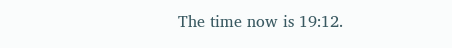The time now is 19:12.